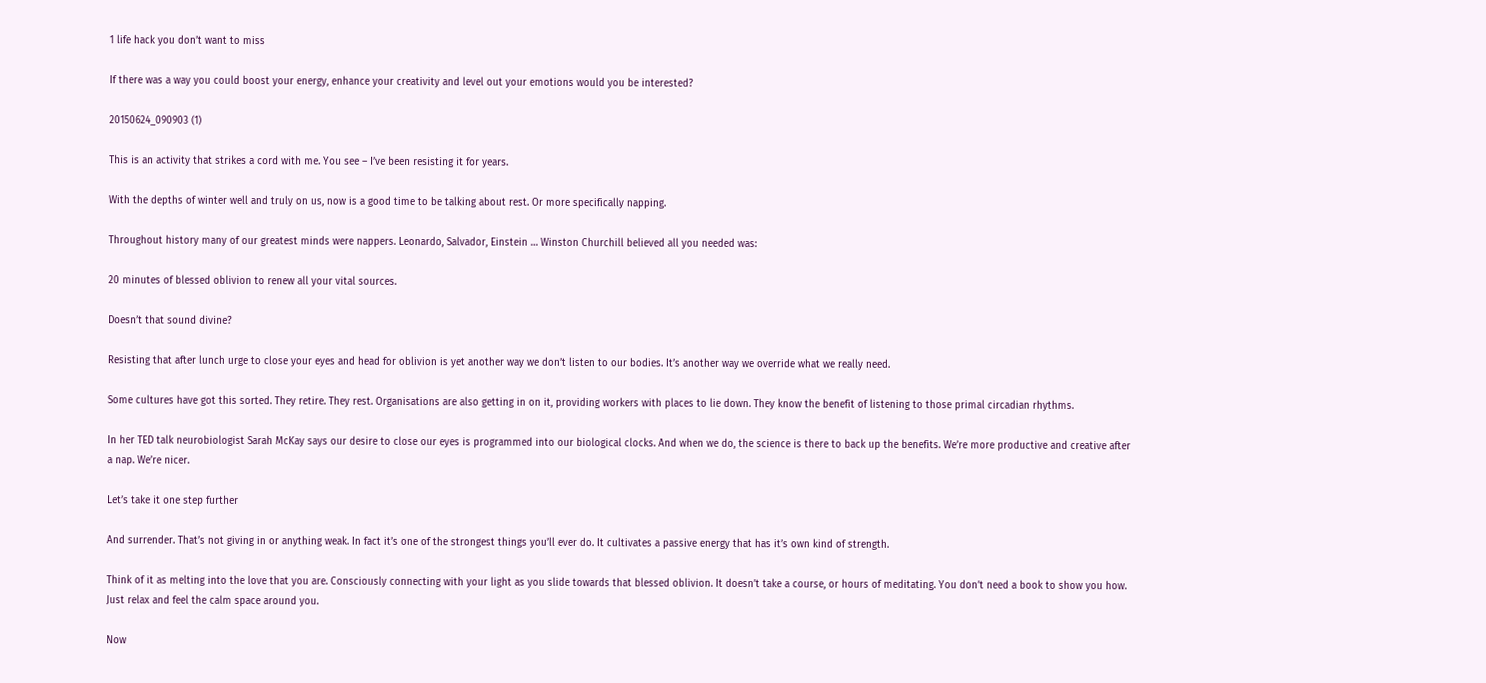1 life hack you don’t want to miss

If there was a way you could boost your energy, enhance your creativity and level out your emotions would you be interested?

20150624_090903 (1)

This is an activity that strikes a cord with me. You see – I’ve been resisting it for years.

With the depths of winter well and truly on us, now is a good time to be talking about rest. Or more specifically napping.

Throughout history many of our greatest minds were nappers. Leonardo, Salvador, Einstein … Winston Churchill believed all you needed was:

20 minutes of blessed oblivion to renew all your vital sources.

Doesn’t that sound divine?

Resisting that after lunch urge to close your eyes and head for oblivion is yet another way we don’t listen to our bodies. It’s another way we override what we really need.

Some cultures have got this sorted. They retire. They rest. Organisations are also getting in on it, providing workers with places to lie down. They know the benefit of listening to those primal circadian rhythms.

In her TED talk neurobiologist Sarah McKay says our desire to close our eyes is programmed into our biological clocks. And when we do, the science is there to back up the benefits. We’re more productive and creative after a nap. We’re nicer.

Let’s take it one step further

And surrender. That’s not giving in or anything weak. In fact it’s one of the strongest things you’ll ever do. It cultivates a passive energy that has it’s own kind of strength.

Think of it as melting into the love that you are. Consciously connecting with your light as you slide towards that blessed oblivion. It doesn’t take a course, or hours of meditating. You don’t need a book to show you how. Just relax and feel the calm space around you.

Now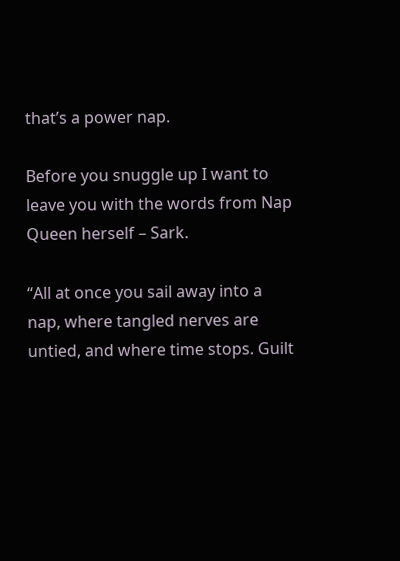that’s a power nap.

Before you snuggle up I want to leave you with the words from Nap Queen herself – Sark.

“All at once you sail away into a nap, where tangled nerves are untied, and where time stops. Guilt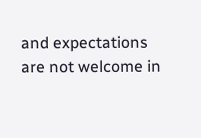and expectations are not welcome in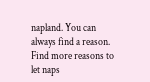napland. You can always find a reason. Find more reasons to let naps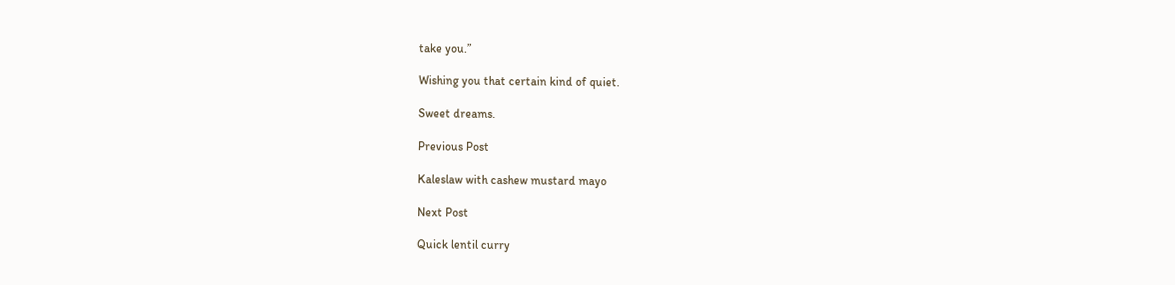take you.”

Wishing you that certain kind of quiet.

Sweet dreams.

Previous Post

Kaleslaw with cashew mustard mayo

Next Post

Quick lentil curry